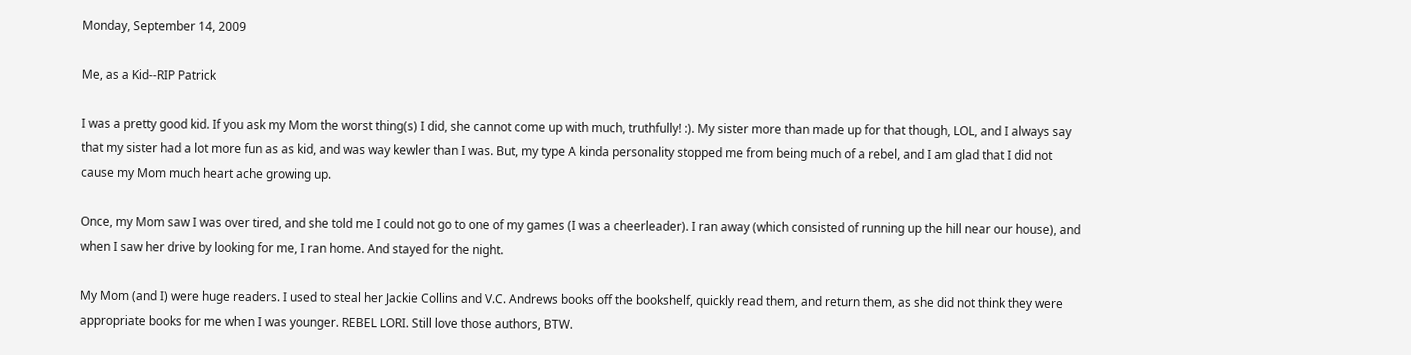Monday, September 14, 2009

Me, as a Kid--RIP Patrick

I was a pretty good kid. If you ask my Mom the worst thing(s) I did, she cannot come up with much, truthfully! :). My sister more than made up for that though, LOL, and I always say that my sister had a lot more fun as as kid, and was way kewler than I was. But, my type A kinda personality stopped me from being much of a rebel, and I am glad that I did not cause my Mom much heart ache growing up.

Once, my Mom saw I was over tired, and she told me I could not go to one of my games (I was a cheerleader). I ran away (which consisted of running up the hill near our house), and when I saw her drive by looking for me, I ran home. And stayed for the night.

My Mom (and I) were huge readers. I used to steal her Jackie Collins and V.C. Andrews books off the bookshelf, quickly read them, and return them, as she did not think they were appropriate books for me when I was younger. REBEL LORI. Still love those authors, BTW.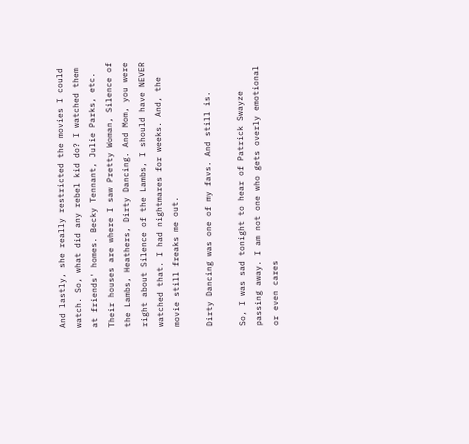And lastly, she really restricted the movies I could watch. So, what did any rebel kid do? I watched them at friends' homes. Becky Tennant, Julie Parks, etc. Their houses are where I saw Pretty Woman, Silence of the Lambs, Heathers, Dirty Dancing. And Mom, you were right about Silence of the Lambs, I should have NEVER watched that. I had nightmares for weeks. And, the movie still freaks me out.

Dirty Dancing was one of my favs. And still is.

So, I was sad tonight to hear of Patrick Swayze passing away. I am not one who gets overly emotional or even cares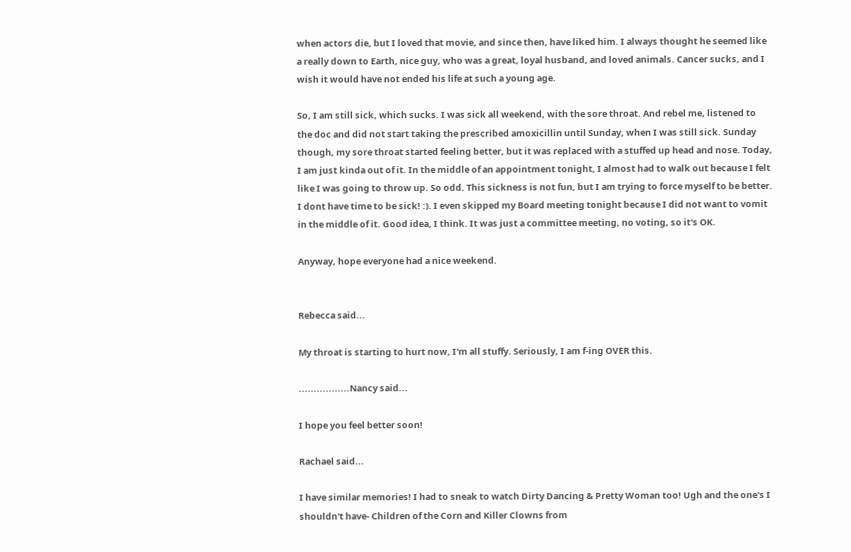when actors die, but I loved that movie, and since then, have liked him. I always thought he seemed like a really down to Earth, nice guy, who was a great, loyal husband, and loved animals. Cancer sucks, and I wish it would have not ended his life at such a young age.

So, I am still sick, which sucks. I was sick all weekend, with the sore throat. And rebel me, listened to the doc and did not start taking the prescribed amoxicillin until Sunday, when I was still sick. Sunday though, my sore throat started feeling better, but it was replaced with a stuffed up head and nose. Today, I am just kinda out of it. In the middle of an appointment tonight, I almost had to walk out because I felt like I was going to throw up. So odd. This sickness is not fun, but I am trying to force myself to be better. I dont have time to be sick! :). I even skipped my Board meeting tonight because I did not want to vomit in the middle of it. Good idea, I think. It was just a committee meeting, no voting, so it's OK.

Anyway, hope everyone had a nice weekend.


Rebecca said...

My throat is starting to hurt now, I'm all stuffy. Seriously, I am f-ing OVER this.

.................Nancy said...

I hope you feel better soon!

Rachael said...

I have similar memories! I had to sneak to watch Dirty Dancing & Pretty Woman too! Ugh and the one's I shouldn't have- Children of the Corn and Killer Clowns from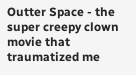Outter Space - the super creepy clown movie that traumatized me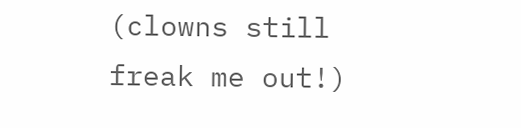(clowns still freak me out!)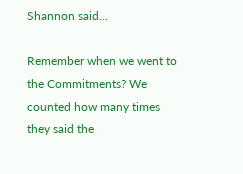Shannon said...

Remember when we went to the Commitments? We counted how many times they said the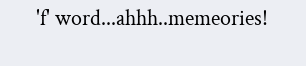'f' word...ahhh..memeories!